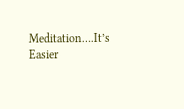Meditation….It’s Easier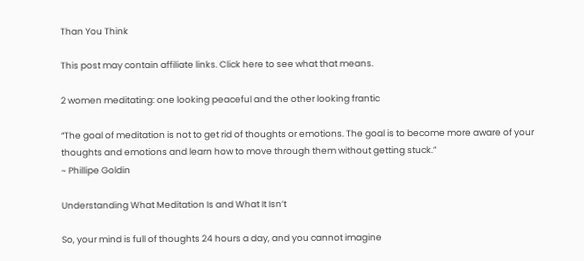Than You Think

This post may contain affiliate links. Click here to see what that means.

2 women meditating: one looking peaceful and the other looking frantic

“The goal of meditation is not to get rid of thoughts or emotions. The goal is to become more aware of your thoughts and emotions and learn how to move through them without getting stuck.”
~ Phillipe Goldin

Understanding What Meditation Is and What It Isn’t

So, your mind is full of thoughts 24 hours a day, and you cannot imagine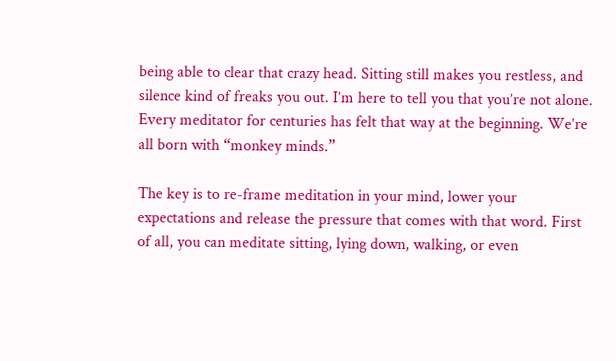being able to clear that crazy head. Sitting still makes you restless, and silence kind of freaks you out. I’m here to tell you that you’re not alone. Every meditator for centuries has felt that way at the beginning. We’re all born with “monkey minds.”

The key is to re-frame meditation in your mind, lower your expectations and release the pressure that comes with that word. First of all, you can meditate sitting, lying down, walking, or even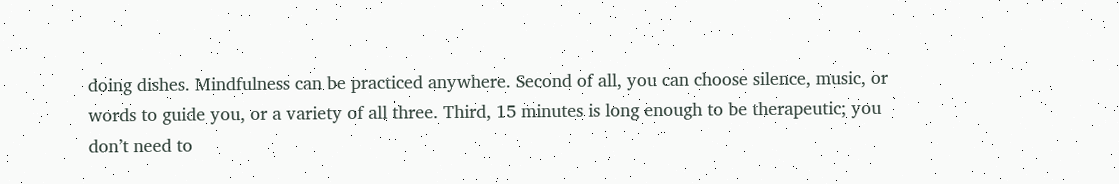doing dishes. Mindfulness can be practiced anywhere. Second of all, you can choose silence, music, or words to guide you, or a variety of all three. Third, 15 minutes is long enough to be therapeutic; you don’t need to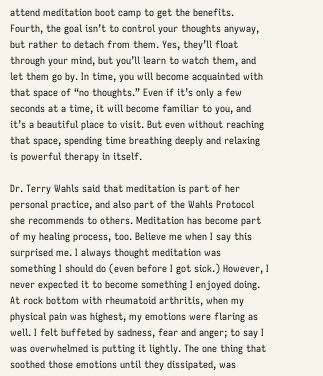attend meditation boot camp to get the benefits. Fourth, the goal isn’t to control your thoughts anyway, but rather to detach from them. Yes, they’ll float through your mind, but you’ll learn to watch them, and let them go by. In time, you will become acquainted with that space of “no thoughts.” Even if it’s only a few seconds at a time, it will become familiar to you, and it’s a beautiful place to visit. But even without reaching that space, spending time breathing deeply and relaxing is powerful therapy in itself.

Dr. Terry Wahls said that meditation is part of her personal practice, and also part of the Wahls Protocol she recommends to others. Meditation has become part of my healing process, too. Believe me when I say this surprised me. I always thought meditation was something I should do (even before I got sick.) However, I never expected it to become something I enjoyed doing. At rock bottom with rheumatoid arthritis, when my physical pain was highest, my emotions were flaring as well. I felt buffeted by sadness, fear and anger; to say I was overwhelmed is putting it lightly. The one thing that soothed those emotions until they dissipated, was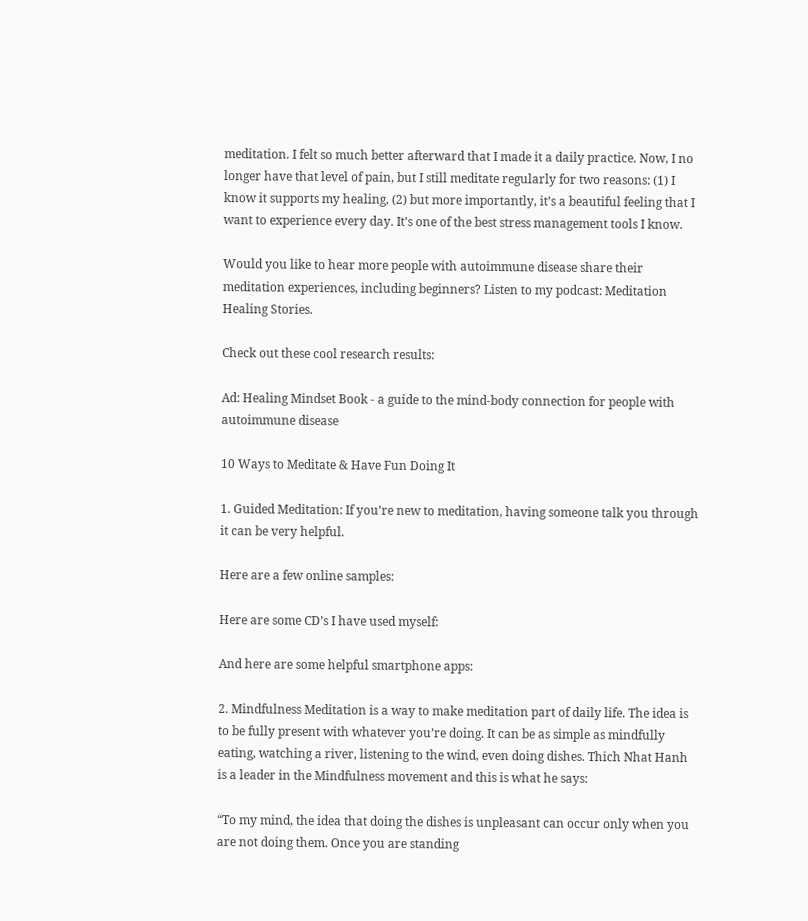meditation. I felt so much better afterward that I made it a daily practice. Now, I no longer have that level of pain, but I still meditate regularly for two reasons: (1) I know it supports my healing, (2) but more importantly, it’s a beautiful feeling that I want to experience every day. It’s one of the best stress management tools I know.

Would you like to hear more people with autoimmune disease share their meditation experiences, including beginners? Listen to my podcast: Meditation Healing Stories.

Check out these cool research results:

Ad: Healing Mindset Book - a guide to the mind-body connection for people with autoimmune disease

10 Ways to Meditate & Have Fun Doing It

1. Guided Meditation: If you’re new to meditation, having someone talk you through it can be very helpful.

Here are a few online samples:

Here are some CD’s I have used myself:

And here are some helpful smartphone apps:

2. Mindfulness Meditation is a way to make meditation part of daily life. The idea is to be fully present with whatever you’re doing. It can be as simple as mindfully eating, watching a river, listening to the wind, even doing dishes. Thich Nhat Hanh is a leader in the Mindfulness movement and this is what he says:

“To my mind, the idea that doing the dishes is unpleasant can occur only when you are not doing them. Once you are standing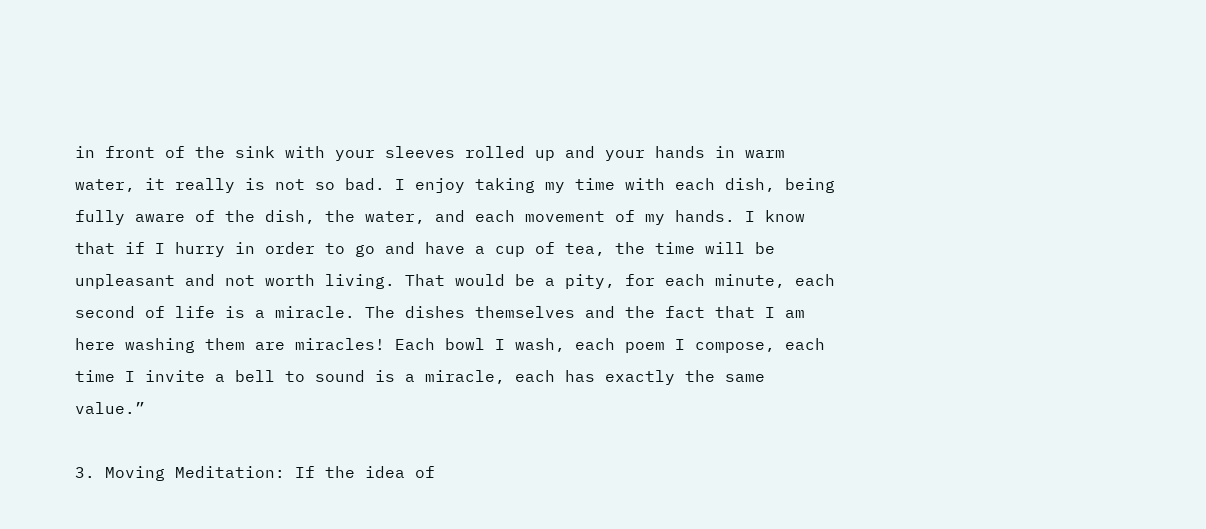in front of the sink with your sleeves rolled up and your hands in warm water, it really is not so bad. I enjoy taking my time with each dish, being fully aware of the dish, the water, and each movement of my hands. I know that if I hurry in order to go and have a cup of tea, the time will be unpleasant and not worth living. That would be a pity, for each minute, each second of life is a miracle. The dishes themselves and the fact that I am here washing them are miracles! Each bowl I wash, each poem I compose, each time I invite a bell to sound is a miracle, each has exactly the same value.”

3. Moving Meditation: If the idea of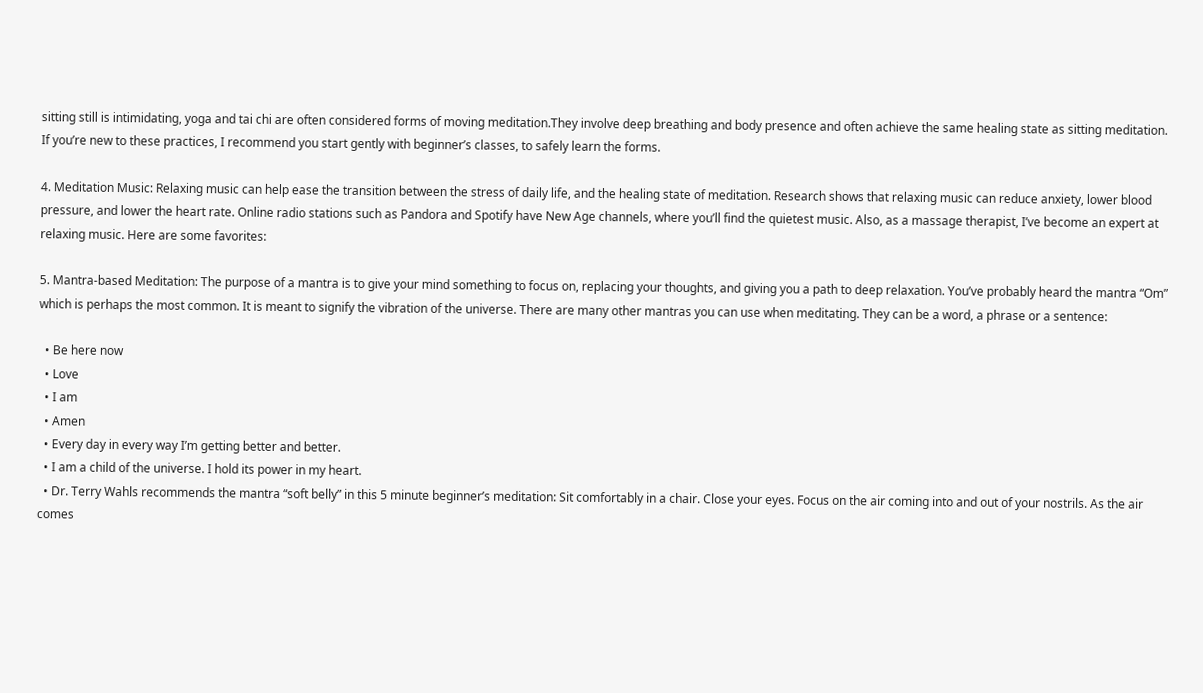sitting still is intimidating, yoga and tai chi are often considered forms of moving meditation.They involve deep breathing and body presence and often achieve the same healing state as sitting meditation. If you’re new to these practices, I recommend you start gently with beginner’s classes, to safely learn the forms.

4. Meditation Music: Relaxing music can help ease the transition between the stress of daily life, and the healing state of meditation. Research shows that relaxing music can reduce anxiety, lower blood pressure, and lower the heart rate. Online radio stations such as Pandora and Spotify have New Age channels, where you’ll find the quietest music. Also, as a massage therapist, I’ve become an expert at relaxing music. Here are some favorites:

5. Mantra-based Meditation: The purpose of a mantra is to give your mind something to focus on, replacing your thoughts, and giving you a path to deep relaxation. You’ve probably heard the mantra “Om” which is perhaps the most common. It is meant to signify the vibration of the universe. There are many other mantras you can use when meditating. They can be a word, a phrase or a sentence:

  • Be here now
  • Love
  • I am
  • Amen
  • Every day in every way I’m getting better and better.
  • I am a child of the universe. I hold its power in my heart.
  • Dr. Terry Wahls recommends the mantra “soft belly” in this 5 minute beginner’s meditation: Sit comfortably in a chair. Close your eyes. Focus on the air coming into and out of your nostrils. As the air comes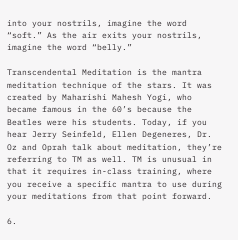into your nostrils, imagine the word “soft.” As the air exits your nostrils, imagine the word “belly.”

Transcendental Meditation is the mantra meditation technique of the stars. It was created by Maharishi Mahesh Yogi, who became famous in the 60’s because the Beatles were his students. Today, if you hear Jerry Seinfeld, Ellen Degeneres, Dr. Oz and Oprah talk about meditation, they’re referring to TM as well. TM is unusual in that it requires in-class training, where you receive a specific mantra to use during your meditations from that point forward.

6.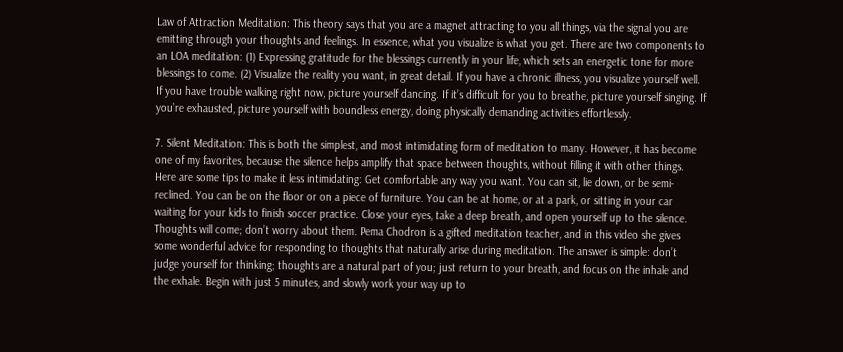Law of Attraction Meditation: This theory says that you are a magnet attracting to you all things, via the signal you are emitting through your thoughts and feelings. In essence, what you visualize is what you get. There are two components to an LOA meditation: (1) Expressing gratitude for the blessings currently in your life, which sets an energetic tone for more blessings to come. (2) Visualize the reality you want, in great detail. If you have a chronic illness, you visualize yourself well. If you have trouble walking right now, picture yourself dancing. If it’s difficult for you to breathe, picture yourself singing. If you’re exhausted, picture yourself with boundless energy, doing physically demanding activities effortlessly.

7. Silent Meditation: This is both the simplest, and most intimidating form of meditation to many. However, it has become one of my favorites, because the silence helps amplify that space between thoughts, without filling it with other things. Here are some tips to make it less intimidating: Get comfortable any way you want. You can sit, lie down, or be semi-reclined. You can be on the floor or on a piece of furniture. You can be at home, or at a park, or sitting in your car waiting for your kids to finish soccer practice. Close your eyes, take a deep breath, and open yourself up to the silence. Thoughts will come; don’t worry about them. Pema Chodron is a gifted meditation teacher, and in this video she gives some wonderful advice for responding to thoughts that naturally arise during meditation. The answer is simple: don’t judge yourself for thinking; thoughts are a natural part of you; just return to your breath, and focus on the inhale and the exhale. Begin with just 5 minutes, and slowly work your way up to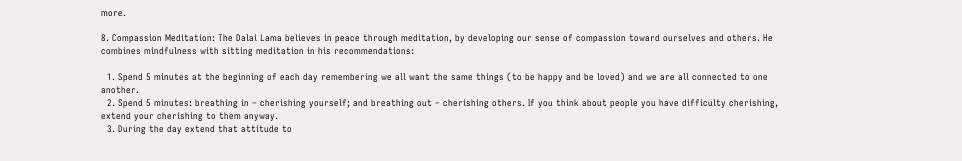more.

8. Compassion Meditation: The Dalai Lama believes in peace through meditation, by developing our sense of compassion toward ourselves and others. He combines mindfulness with sitting meditation in his recommendations:

  1. Spend 5 minutes at the beginning of each day remembering we all want the same things (to be happy and be loved) and we are all connected to one another.
  2. Spend 5 minutes: breathing in – cherishing yourself; and breathing out – cherishing others. If you think about people you have difficulty cherishing, extend your cherishing to them anyway.
  3. During the day extend that attitude to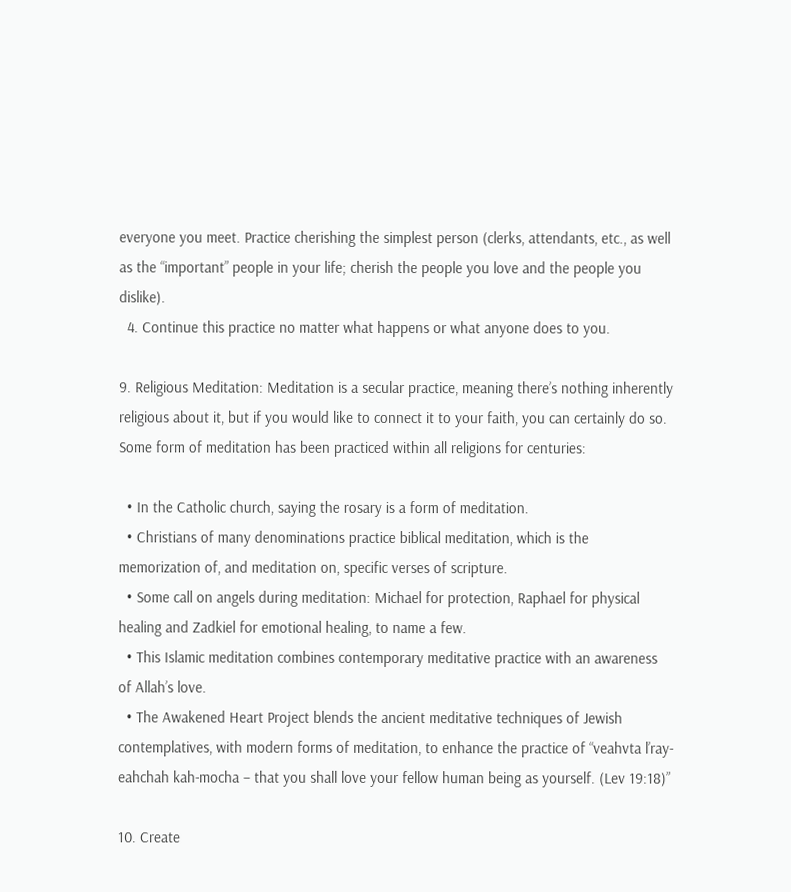everyone you meet. Practice cherishing the simplest person (clerks, attendants, etc., as well as the “important” people in your life; cherish the people you love and the people you dislike).
  4. Continue this practice no matter what happens or what anyone does to you.

9. Religious Meditation: Meditation is a secular practice, meaning there’s nothing inherently religious about it, but if you would like to connect it to your faith, you can certainly do so. Some form of meditation has been practiced within all religions for centuries:

  • In the Catholic church, saying the rosary is a form of meditation.
  • Christians of many denominations practice biblical meditation, which is the memorization of, and meditation on, specific verses of scripture.
  • Some call on angels during meditation: Michael for protection, Raphael for physical healing and Zadkiel for emotional healing, to name a few.
  • This Islamic meditation combines contemporary meditative practice with an awareness of Allah’s love.
  • The Awakened Heart Project blends the ancient meditative techniques of Jewish contemplatives, with modern forms of meditation, to enhance the practice of “veahvta l’ray-eahchah kah-mocha – that you shall love your fellow human being as yourself. (Lev 19:18)”

10. Create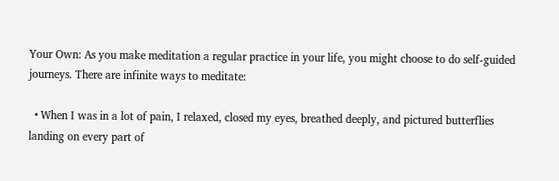Your Own: As you make meditation a regular practice in your life, you might choose to do self-guided journeys. There are infinite ways to meditate:

  • When I was in a lot of pain, I relaxed, closed my eyes, breathed deeply, and pictured butterflies landing on every part of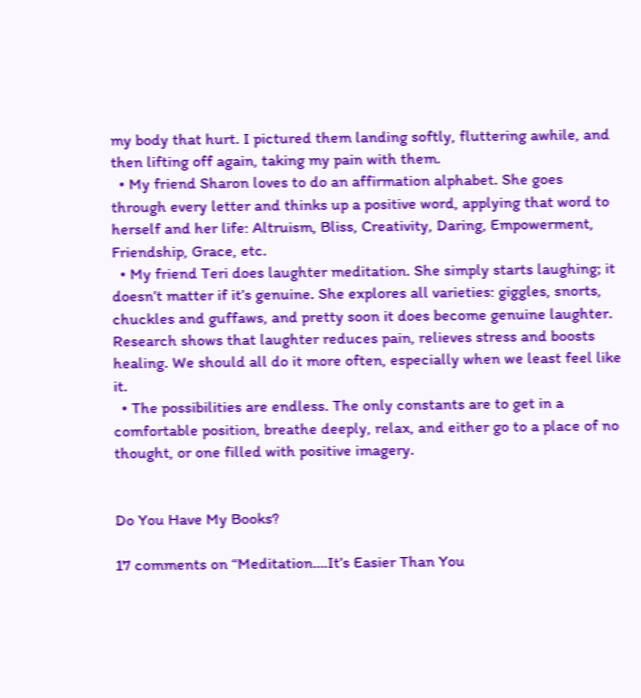my body that hurt. I pictured them landing softly, fluttering awhile, and then lifting off again, taking my pain with them.
  • My friend Sharon loves to do an affirmation alphabet. She goes through every letter and thinks up a positive word, applying that word to herself and her life: Altruism, Bliss, Creativity, Daring, Empowerment, Friendship, Grace, etc.
  • My friend Teri does laughter meditation. She simply starts laughing; it doesn’t matter if it’s genuine. She explores all varieties: giggles, snorts, chuckles and guffaws, and pretty soon it does become genuine laughter. Research shows that laughter reduces pain, relieves stress and boosts healing. We should all do it more often, especially when we least feel like it.
  • The possibilities are endless. The only constants are to get in a comfortable position, breathe deeply, relax, and either go to a place of no thought, or one filled with positive imagery.


Do You Have My Books?

17 comments on “Meditation….It’s Easier Than You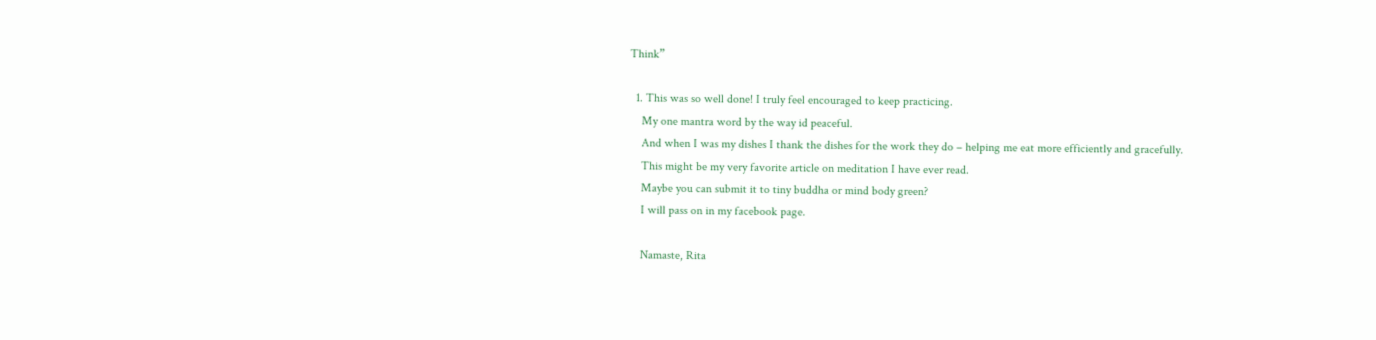Think”

  1. This was so well done! I truly feel encouraged to keep practicing.
    My one mantra word by the way id peaceful.
    And when I was my dishes I thank the dishes for the work they do – helping me eat more efficiently and gracefully.
    This might be my very favorite article on meditation I have ever read.
    Maybe you can submit it to tiny buddha or mind body green?
    I will pass on in my facebook page.

    Namaste, Rita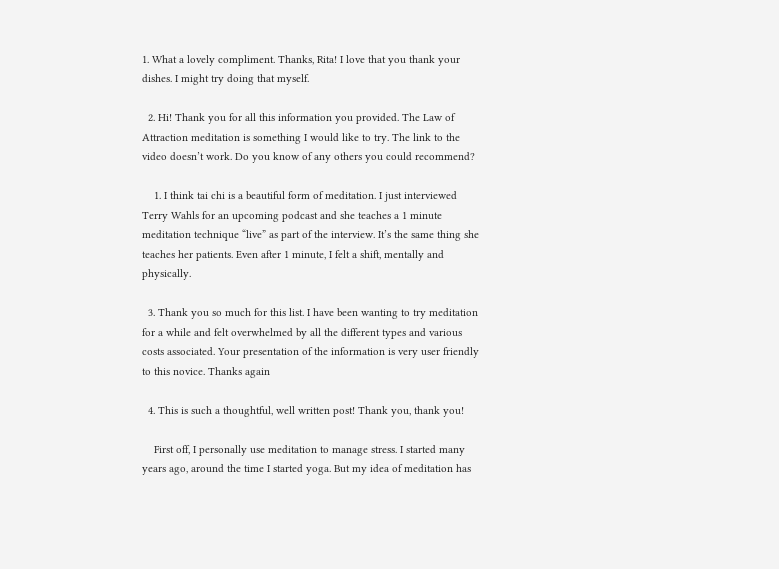1. What a lovely compliment. Thanks, Rita! I love that you thank your dishes. I might try doing that myself.

  2. Hi! Thank you for all this information you provided. The Law of Attraction meditation is something I would like to try. The link to the video doesn’t work. Do you know of any others you could recommend?

    1. I think tai chi is a beautiful form of meditation. I just interviewed Terry Wahls for an upcoming podcast and she teaches a 1 minute meditation technique “live” as part of the interview. It’s the same thing she teaches her patients. Even after 1 minute, I felt a shift, mentally and physically.

  3. Thank you so much for this list. I have been wanting to try meditation for a while and felt overwhelmed by all the different types and various costs associated. Your presentation of the information is very user friendly to this novice. Thanks again

  4. This is such a thoughtful, well written post! Thank you, thank you!

    First off, I personally use meditation to manage stress. I started many years ago, around the time I started yoga. But my idea of meditation has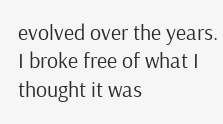evolved over the years. I broke free of what I thought it was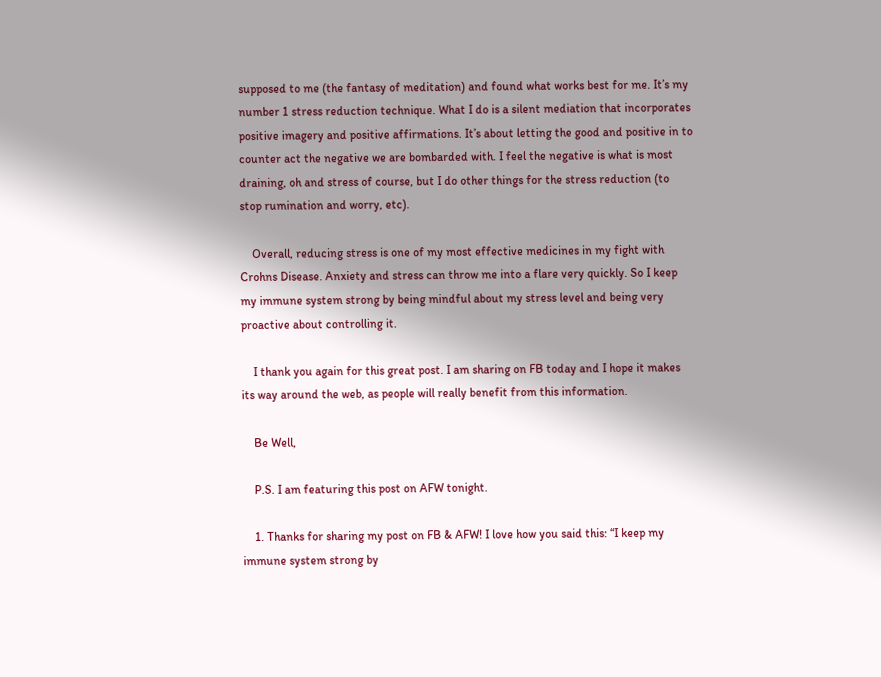supposed to me (the fantasy of meditation) and found what works best for me. It’s my number 1 stress reduction technique. What I do is a silent mediation that incorporates positive imagery and positive affirmations. It’s about letting the good and positive in to counter act the negative we are bombarded with. I feel the negative is what is most draining, oh and stress of course, but I do other things for the stress reduction (to stop rumination and worry, etc).

    Overall, reducing stress is one of my most effective medicines in my fight with Crohns Disease. Anxiety and stress can throw me into a flare very quickly. So I keep my immune system strong by being mindful about my stress level and being very proactive about controlling it.

    I thank you again for this great post. I am sharing on FB today and I hope it makes its way around the web, as people will really benefit from this information.

    Be Well,

    P.S. I am featuring this post on AFW tonight.

    1. Thanks for sharing my post on FB & AFW! I love how you said this: “I keep my immune system strong by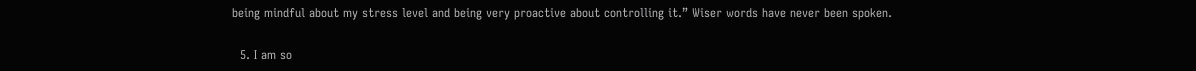being mindful about my stress level and being very proactive about controlling it.” Wiser words have never been spoken.

  5. I am so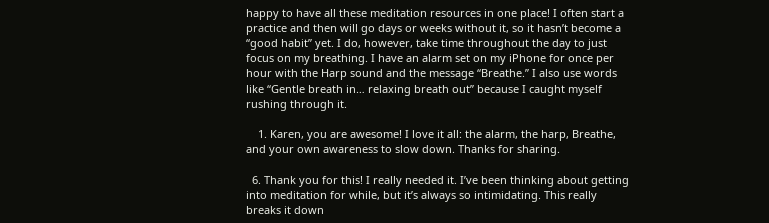happy to have all these meditation resources in one place! I often start a practice and then will go days or weeks without it, so it hasn’t become a “good habit” yet. I do, however, take time throughout the day to just focus on my breathing. I have an alarm set on my iPhone for once per hour with the Harp sound and the message “Breathe.” I also use words like “Gentle breath in… relaxing breath out” because I caught myself rushing through it.

    1. Karen, you are awesome! I love it all: the alarm, the harp, Breathe, and your own awareness to slow down. Thanks for sharing.

  6. Thank you for this! I really needed it. I’ve been thinking about getting into meditation for while, but it’s always so intimidating. This really breaks it down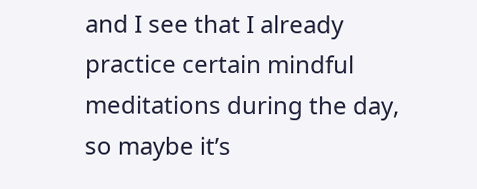and I see that I already practice certain mindful meditations during the day, so maybe it’s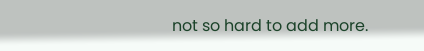not so hard to add more.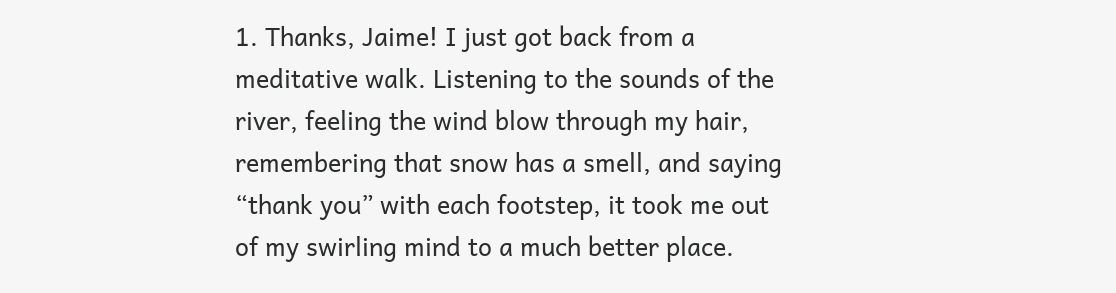1. Thanks, Jaime! I just got back from a meditative walk. Listening to the sounds of the river, feeling the wind blow through my hair, remembering that snow has a smell, and saying “thank you” with each footstep, it took me out of my swirling mind to a much better place.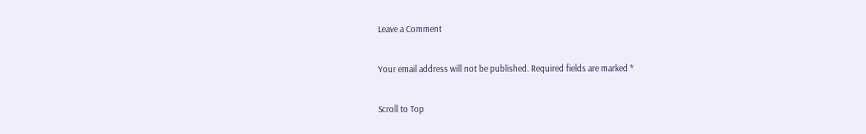Leave a Comment

Your email address will not be published. Required fields are marked *

Scroll to Top